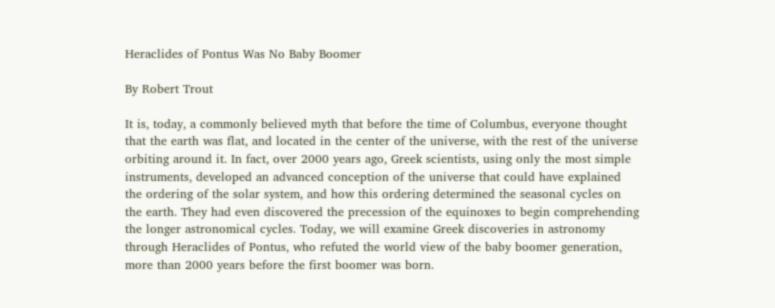Heraclides of Pontus Was No Baby Boomer

By Robert Trout

It is, today, a commonly believed myth that before the time of Columbus, everyone thought that the earth was flat, and located in the center of the universe, with the rest of the universe orbiting around it. In fact, over 2000 years ago, Greek scientists, using only the most simple instruments, developed an advanced conception of the universe that could have explained the ordering of the solar system, and how this ordering determined the seasonal cycles on the earth. They had even discovered the precession of the equinoxes to begin comprehending the longer astronomical cycles. Today, we will examine Greek discoveries in astronomy through Heraclides of Pontus, who refuted the world view of the baby boomer generation, more than 2000 years before the first boomer was born.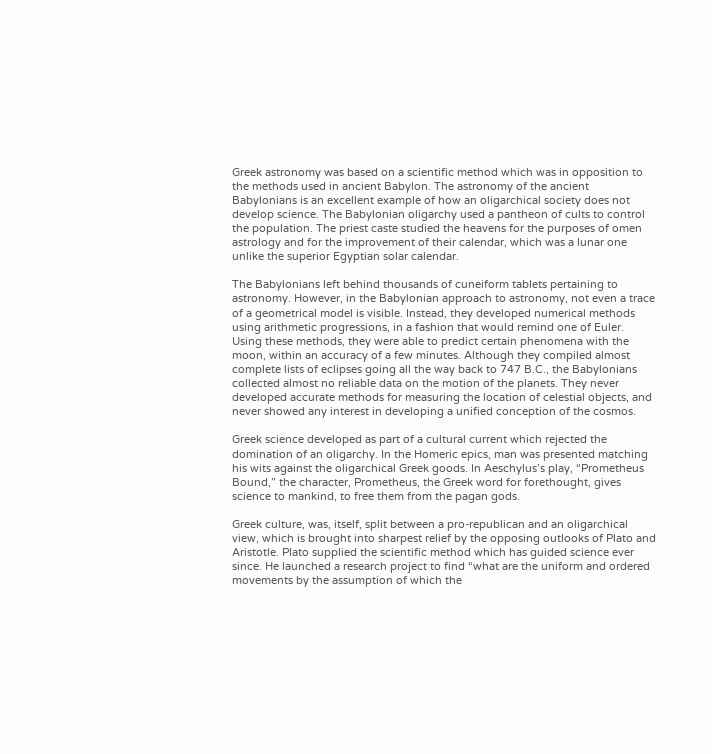Greek astronomy was based on a scientific method which was in opposition to the methods used in ancient Babylon. The astronomy of the ancient Babylonians is an excellent example of how an oligarchical society does not develop science. The Babylonian oligarchy used a pantheon of cults to control the population. The priest caste studied the heavens for the purposes of omen astrology and for the improvement of their calendar, which was a lunar one unlike the superior Egyptian solar calendar.

The Babylonians left behind thousands of cuneiform tablets pertaining to astronomy. However, in the Babylonian approach to astronomy, not even a trace of a geometrical model is visible. Instead, they developed numerical methods using arithmetic progressions, in a fashion that would remind one of Euler. Using these methods, they were able to predict certain phenomena with the moon, within an accuracy of a few minutes. Although they compiled almost complete lists of eclipses going all the way back to 747 B.C., the Babylonians collected almost no reliable data on the motion of the planets. They never developed accurate methods for measuring the location of celestial objects, and never showed any interest in developing a unified conception of the cosmos.

Greek science developed as part of a cultural current which rejected the domination of an oligarchy. In the Homeric epics, man was presented matching his wits against the oligarchical Greek goods. In Aeschylus’s play, “Prometheus Bound,” the character, Prometheus, the Greek word for forethought, gives science to mankind, to free them from the pagan gods.

Greek culture, was, itself, split between a pro-republican and an oligarchical view, which is brought into sharpest relief by the opposing outlooks of Plato and Aristotle. Plato supplied the scientific method which has guided science ever since. He launched a research project to find “what are the uniform and ordered movements by the assumption of which the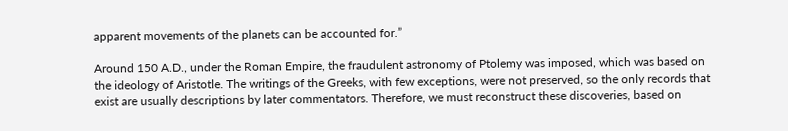apparent movements of the planets can be accounted for.”

Around 150 A.D., under the Roman Empire, the fraudulent astronomy of Ptolemy was imposed, which was based on the ideology of Aristotle. The writings of the Greeks, with few exceptions, were not preserved, so the only records that exist are usually descriptions by later commentators. Therefore, we must reconstruct these discoveries, based on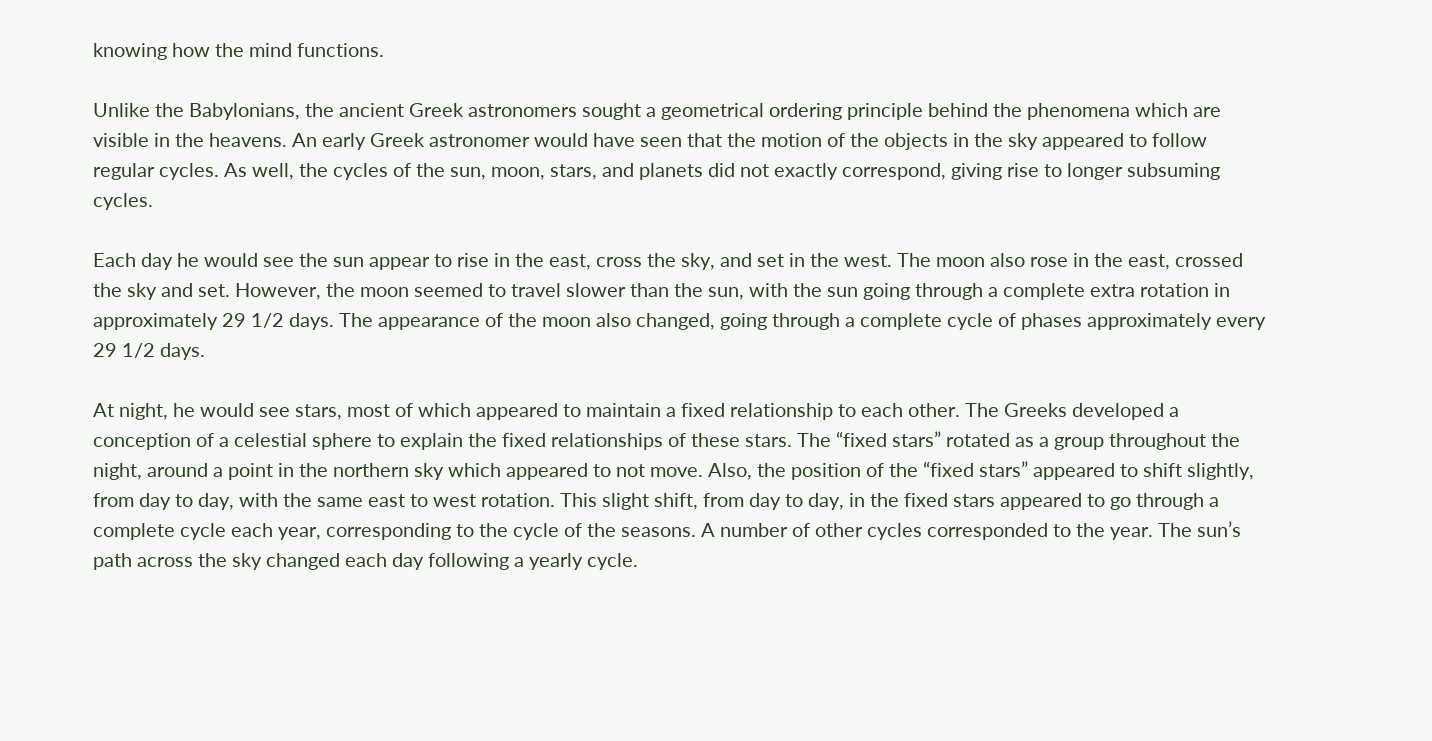knowing how the mind functions.

Unlike the Babylonians, the ancient Greek astronomers sought a geometrical ordering principle behind the phenomena which are visible in the heavens. An early Greek astronomer would have seen that the motion of the objects in the sky appeared to follow regular cycles. As well, the cycles of the sun, moon, stars, and planets did not exactly correspond, giving rise to longer subsuming cycles.

Each day he would see the sun appear to rise in the east, cross the sky, and set in the west. The moon also rose in the east, crossed the sky and set. However, the moon seemed to travel slower than the sun, with the sun going through a complete extra rotation in approximately 29 1/2 days. The appearance of the moon also changed, going through a complete cycle of phases approximately every 29 1/2 days.

At night, he would see stars, most of which appeared to maintain a fixed relationship to each other. The Greeks developed a conception of a celestial sphere to explain the fixed relationships of these stars. The “fixed stars” rotated as a group throughout the night, around a point in the northern sky which appeared to not move. Also, the position of the “fixed stars” appeared to shift slightly, from day to day, with the same east to west rotation. This slight shift, from day to day, in the fixed stars appeared to go through a complete cycle each year, corresponding to the cycle of the seasons. A number of other cycles corresponded to the year. The sun’s path across the sky changed each day following a yearly cycle.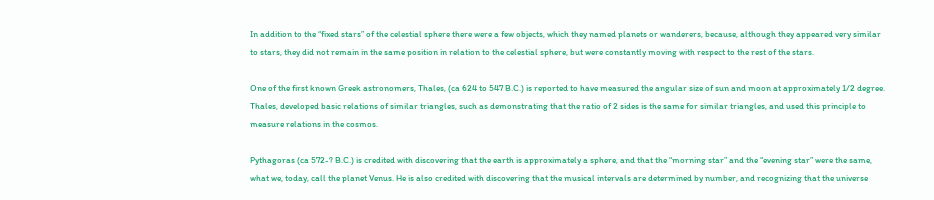In addition to the “fixed stars” of the celestial sphere there were a few objects, which they named planets or wanderers, because, although they appeared very similar to stars, they did not remain in the same position in relation to the celestial sphere, but were constantly moving with respect to the rest of the stars.

One of the first known Greek astronomers, Thales, (ca 624 to 547 B.C.) is reported to have measured the angular size of sun and moon at approximately 1/2 degree. Thales, developed basic relations of similar triangles, such as demonstrating that the ratio of 2 sides is the same for similar triangles, and used this principle to measure relations in the cosmos.

Pythagoras (ca 572-? B.C.) is credited with discovering that the earth is approximately a sphere, and that the “morning star” and the “evening star” were the same, what we, today, call the planet Venus. He is also credited with discovering that the musical intervals are determined by number, and recognizing that the universe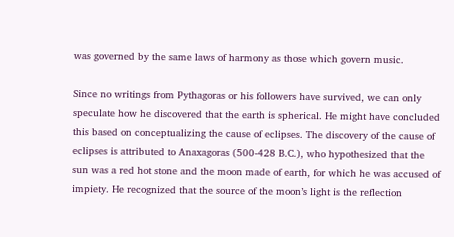was governed by the same laws of harmony as those which govern music.

Since no writings from Pythagoras or his followers have survived, we can only speculate how he discovered that the earth is spherical. He might have concluded this based on conceptualizing the cause of eclipses. The discovery of the cause of eclipses is attributed to Anaxagoras (500-428 B.C.), who hypothesized that the sun was a red hot stone and the moon made of earth, for which he was accused of impiety. He recognized that the source of the moon’s light is the reflection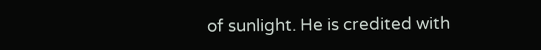of sunlight. He is credited with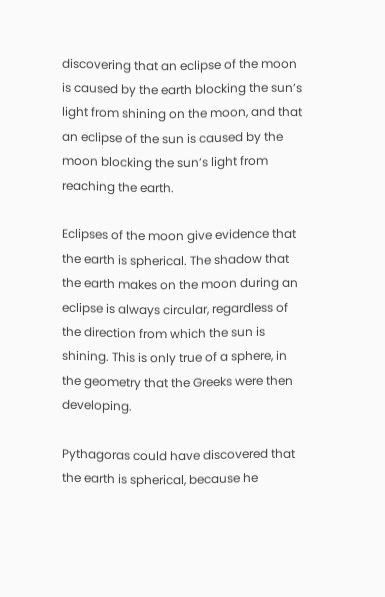discovering that an eclipse of the moon is caused by the earth blocking the sun’s light from shining on the moon, and that an eclipse of the sun is caused by the moon blocking the sun’s light from reaching the earth.

Eclipses of the moon give evidence that the earth is spherical. The shadow that the earth makes on the moon during an eclipse is always circular, regardless of the direction from which the sun is shining. This is only true of a sphere, in the geometry that the Greeks were then developing.

Pythagoras could have discovered that the earth is spherical, because he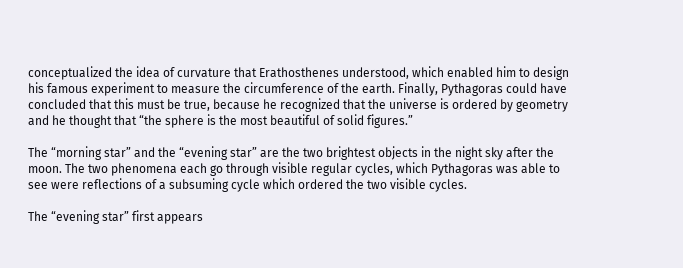conceptualized the idea of curvature that Erathosthenes understood, which enabled him to design his famous experiment to measure the circumference of the earth. Finally, Pythagoras could have concluded that this must be true, because he recognized that the universe is ordered by geometry and he thought that “the sphere is the most beautiful of solid figures.”

The “morning star” and the “evening star” are the two brightest objects in the night sky after the moon. The two phenomena each go through visible regular cycles, which Pythagoras was able to see were reflections of a subsuming cycle which ordered the two visible cycles.

The “evening star” first appears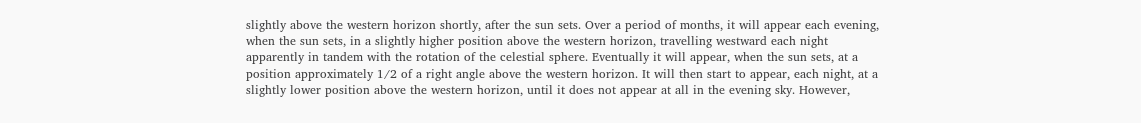slightly above the western horizon shortly, after the sun sets. Over a period of months, it will appear each evening, when the sun sets, in a slightly higher position above the western horizon, travelling westward each night apparently in tandem with the rotation of the celestial sphere. Eventually it will appear, when the sun sets, at a position approximately 1/2 of a right angle above the western horizon. It will then start to appear, each night, at a slightly lower position above the western horizon, until it does not appear at all in the evening sky. However,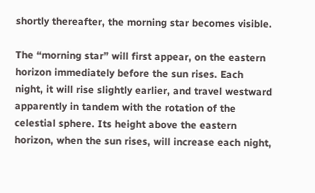shortly thereafter, the morning star becomes visible.

The “morning star” will first appear, on the eastern horizon immediately before the sun rises. Each night, it will rise slightly earlier, and travel westward apparently in tandem with the rotation of the celestial sphere. Its height above the eastern horizon, when the sun rises, will increase each night,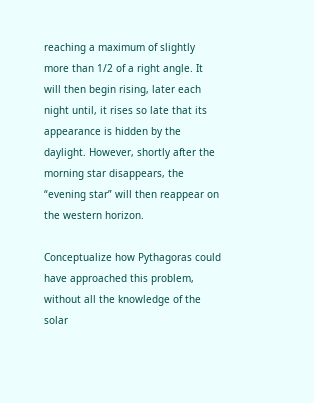reaching a maximum of slightly more than 1/2 of a right angle. It will then begin rising, later each night until, it rises so late that its appearance is hidden by the daylight. However, shortly after the morning star disappears, the “evening star” will then reappear on the western horizon.

Conceptualize how Pythagoras could have approached this problem, without all the knowledge of the solar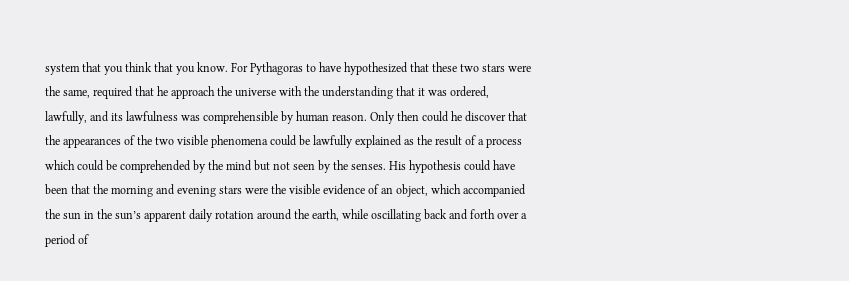system that you think that you know. For Pythagoras to have hypothesized that these two stars were the same, required that he approach the universe with the understanding that it was ordered, lawfully, and its lawfulness was comprehensible by human reason. Only then could he discover that the appearances of the two visible phenomena could be lawfully explained as the result of a process which could be comprehended by the mind but not seen by the senses. His hypothesis could have been that the morning and evening stars were the visible evidence of an object, which accompanied the sun in the sun’s apparent daily rotation around the earth, while oscillating back and forth over a period of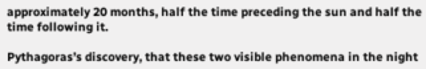approximately 20 months, half the time preceding the sun and half the time following it.

Pythagoras’s discovery, that these two visible phenomena in the night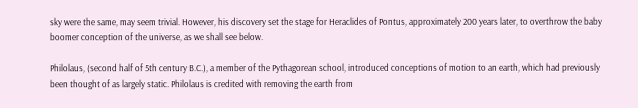sky were the same, may seem trivial. However, his discovery set the stage for Heraclides of Pontus, approximately 200 years later, to overthrow the baby boomer conception of the universe, as we shall see below.

Philolaus, (second half of 5th century B.C.), a member of the Pythagorean school, introduced conceptions of motion to an earth, which had previously been thought of as largely static. Philolaus is credited with removing the earth from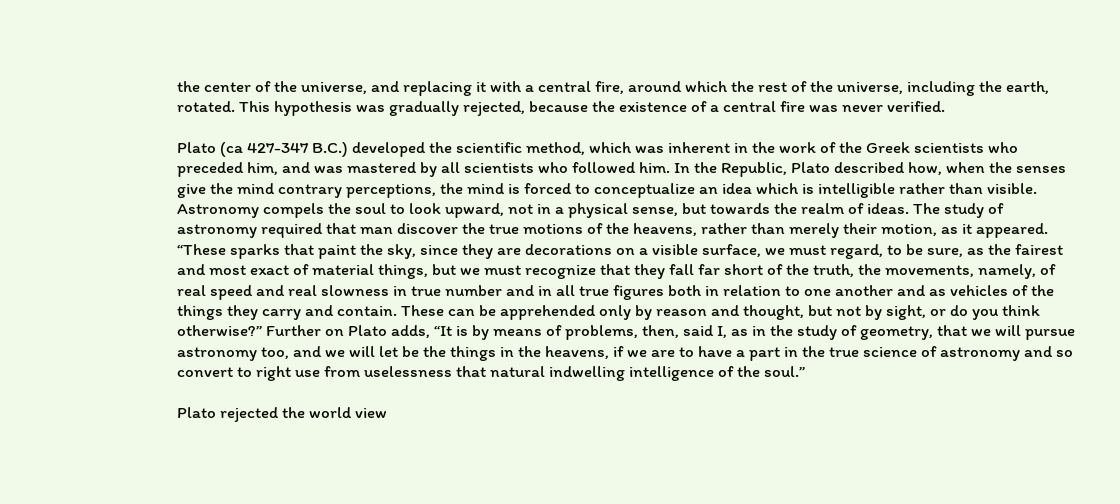the center of the universe, and replacing it with a central fire, around which the rest of the universe, including the earth, rotated. This hypothesis was gradually rejected, because the existence of a central fire was never verified.

Plato (ca 427-347 B.C.) developed the scientific method, which was inherent in the work of the Greek scientists who preceded him, and was mastered by all scientists who followed him. In the Republic, Plato described how, when the senses give the mind contrary perceptions, the mind is forced to conceptualize an idea which is intelligible rather than visible. Astronomy compels the soul to look upward, not in a physical sense, but towards the realm of ideas. The study of astronomy required that man discover the true motions of the heavens, rather than merely their motion, as it appeared. “These sparks that paint the sky, since they are decorations on a visible surface, we must regard, to be sure, as the fairest and most exact of material things, but we must recognize that they fall far short of the truth, the movements, namely, of real speed and real slowness in true number and in all true figures both in relation to one another and as vehicles of the things they carry and contain. These can be apprehended only by reason and thought, but not by sight, or do you think otherwise?” Further on Plato adds, “It is by means of problems, then, said I, as in the study of geometry, that we will pursue astronomy too, and we will let be the things in the heavens, if we are to have a part in the true science of astronomy and so convert to right use from uselessness that natural indwelling intelligence of the soul.”

Plato rejected the world view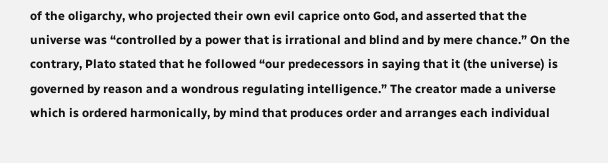of the oligarchy, who projected their own evil caprice onto God, and asserted that the universe was “controlled by a power that is irrational and blind and by mere chance.” On the contrary, Plato stated that he followed “our predecessors in saying that it (the universe) is governed by reason and a wondrous regulating intelligence.” The creator made a universe which is ordered harmonically, by mind that produces order and arranges each individual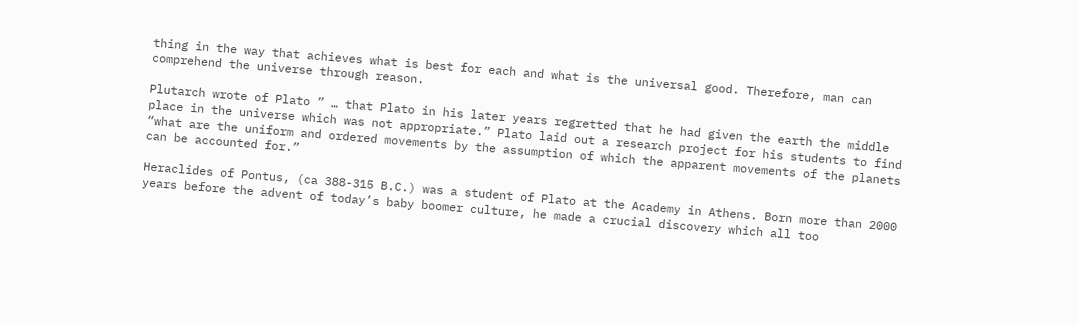thing in the way that achieves what is best for each and what is the universal good. Therefore, man can comprehend the universe through reason.

Plutarch wrote of Plato ” … that Plato in his later years regretted that he had given the earth the middle place in the universe which was not appropriate.” Plato laid out a research project for his students to find “what are the uniform and ordered movements by the assumption of which the apparent movements of the planets can be accounted for.”

Heraclides of Pontus, (ca 388-315 B.C.) was a student of Plato at the Academy in Athens. Born more than 2000 years before the advent of today’s baby boomer culture, he made a crucial discovery which all too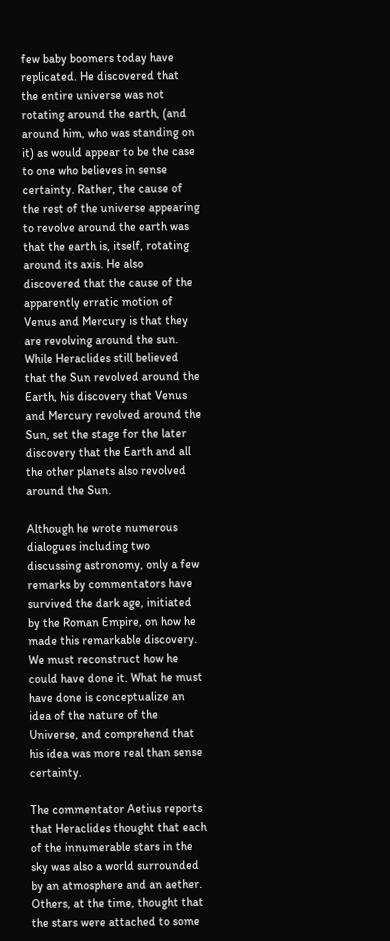few baby boomers today have replicated. He discovered that the entire universe was not rotating around the earth, (and around him, who was standing on it) as would appear to be the case to one who believes in sense certainty. Rather, the cause of the rest of the universe appearing to revolve around the earth was that the earth is, itself, rotating around its axis. He also discovered that the cause of the apparently erratic motion of Venus and Mercury is that they are revolving around the sun. While Heraclides still believed that the Sun revolved around the Earth, his discovery that Venus and Mercury revolved around the Sun, set the stage for the later discovery that the Earth and all the other planets also revolved around the Sun.

Although he wrote numerous dialogues including two discussing astronomy, only a few remarks by commentators have survived the dark age, initiated by the Roman Empire, on how he made this remarkable discovery. We must reconstruct how he could have done it. What he must have done is conceptualize an idea of the nature of the Universe, and comprehend that his idea was more real than sense certainty.

The commentator Aetius reports that Heraclides thought that each of the innumerable stars in the sky was also a world surrounded by an atmosphere and an aether. Others, at the time, thought that the stars were attached to some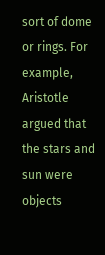sort of dome or rings. For example, Aristotle argued that the stars and sun were objects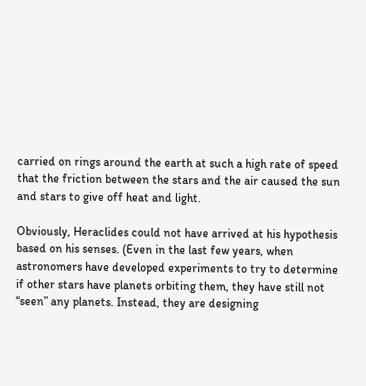carried on rings around the earth at such a high rate of speed that the friction between the stars and the air caused the sun and stars to give off heat and light.

Obviously, Heraclides could not have arrived at his hypothesis based on his senses. (Even in the last few years, when astronomers have developed experiments to try to determine if other stars have planets orbiting them, they have still not “seen” any planets. Instead, they are designing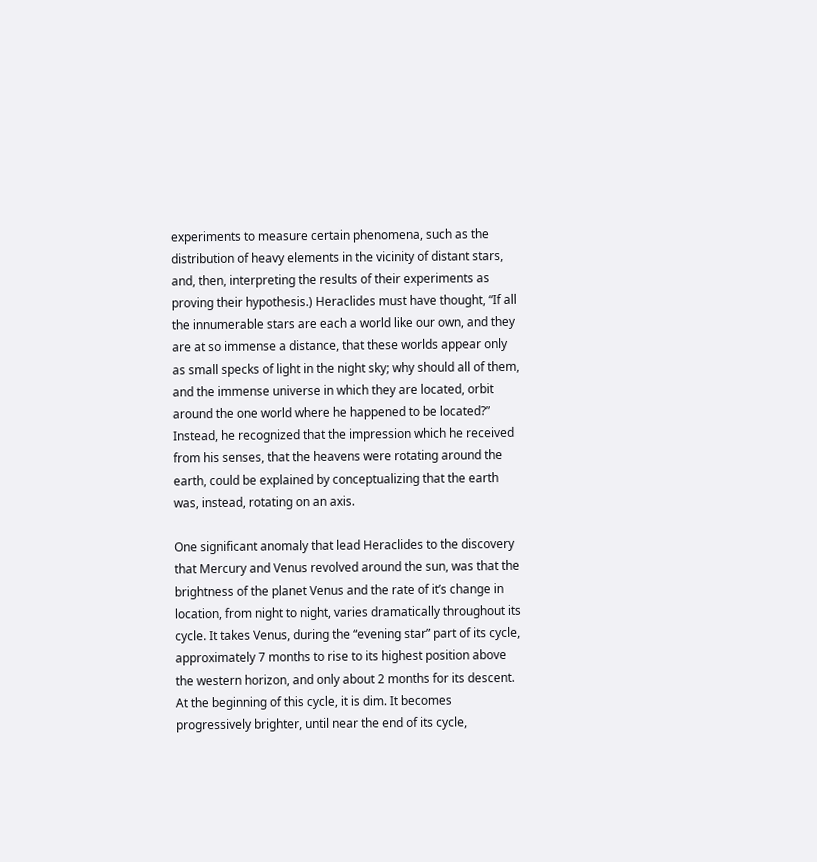experiments to measure certain phenomena, such as the distribution of heavy elements in the vicinity of distant stars, and, then, interpreting the results of their experiments as proving their hypothesis.) Heraclides must have thought, “If all the innumerable stars are each a world like our own, and they are at so immense a distance, that these worlds appear only as small specks of light in the night sky; why should all of them, and the immense universe in which they are located, orbit around the one world where he happened to be located?” Instead, he recognized that the impression which he received from his senses, that the heavens were rotating around the earth, could be explained by conceptualizing that the earth was, instead, rotating on an axis.

One significant anomaly that lead Heraclides to the discovery that Mercury and Venus revolved around the sun, was that the brightness of the planet Venus and the rate of it’s change in location, from night to night, varies dramatically throughout its cycle. It takes Venus, during the “evening star” part of its cycle, approximately 7 months to rise to its highest position above the western horizon, and only about 2 months for its descent. At the beginning of this cycle, it is dim. It becomes progressively brighter, until near the end of its cycle,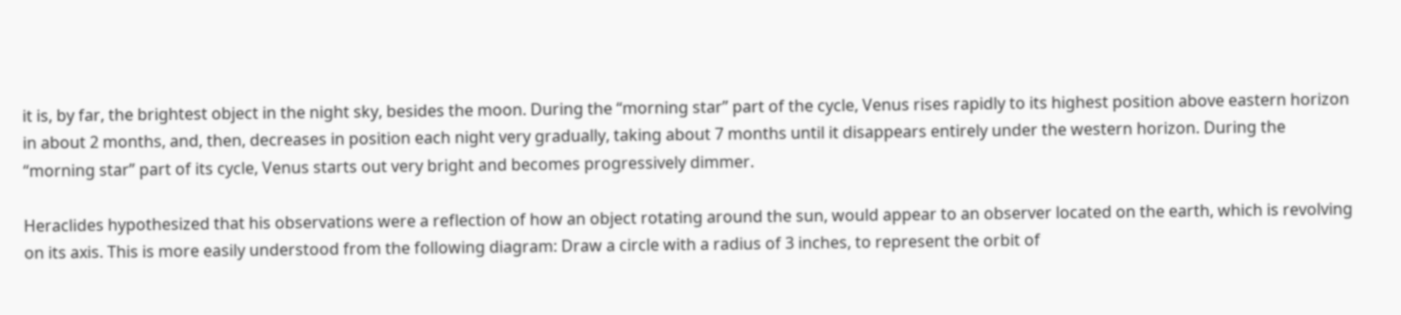it is, by far, the brightest object in the night sky, besides the moon. During the “morning star” part of the cycle, Venus rises rapidly to its highest position above eastern horizon in about 2 months, and, then, decreases in position each night very gradually, taking about 7 months until it disappears entirely under the western horizon. During the “morning star” part of its cycle, Venus starts out very bright and becomes progressively dimmer.

Heraclides hypothesized that his observations were a reflection of how an object rotating around the sun, would appear to an observer located on the earth, which is revolving on its axis. This is more easily understood from the following diagram: Draw a circle with a radius of 3 inches, to represent the orbit of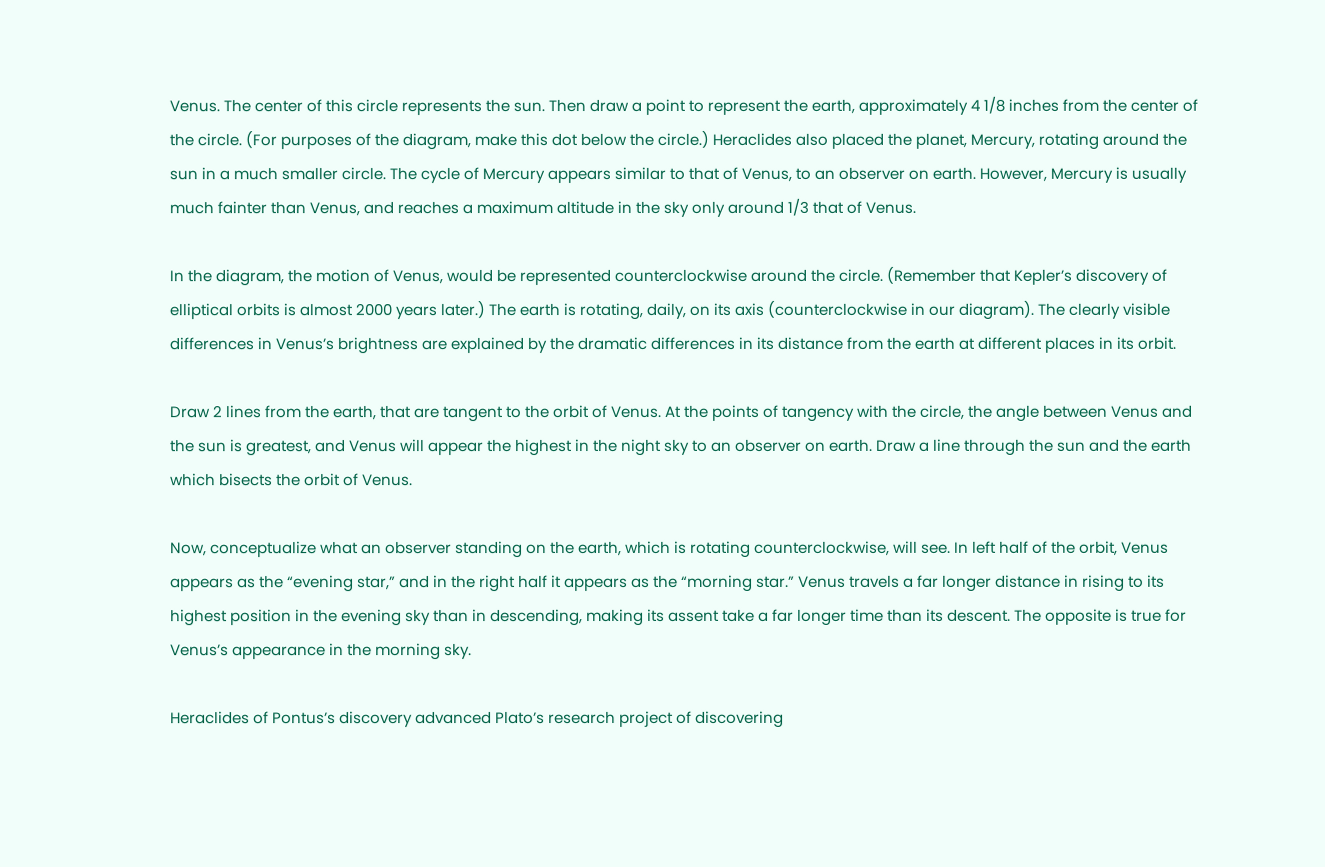Venus. The center of this circle represents the sun. Then draw a point to represent the earth, approximately 4 1/8 inches from the center of the circle. (For purposes of the diagram, make this dot below the circle.) Heraclides also placed the planet, Mercury, rotating around the sun in a much smaller circle. The cycle of Mercury appears similar to that of Venus, to an observer on earth. However, Mercury is usually much fainter than Venus, and reaches a maximum altitude in the sky only around 1/3 that of Venus.

In the diagram, the motion of Venus, would be represented counterclockwise around the circle. (Remember that Kepler’s discovery of elliptical orbits is almost 2000 years later.) The earth is rotating, daily, on its axis (counterclockwise in our diagram). The clearly visible differences in Venus’s brightness are explained by the dramatic differences in its distance from the earth at different places in its orbit.

Draw 2 lines from the earth, that are tangent to the orbit of Venus. At the points of tangency with the circle, the angle between Venus and the sun is greatest, and Venus will appear the highest in the night sky to an observer on earth. Draw a line through the sun and the earth which bisects the orbit of Venus.

Now, conceptualize what an observer standing on the earth, which is rotating counterclockwise, will see. In left half of the orbit, Venus appears as the “evening star,” and in the right half it appears as the “morning star.” Venus travels a far longer distance in rising to its highest position in the evening sky than in descending, making its assent take a far longer time than its descent. The opposite is true for Venus’s appearance in the morning sky.

Heraclides of Pontus’s discovery advanced Plato’s research project of discovering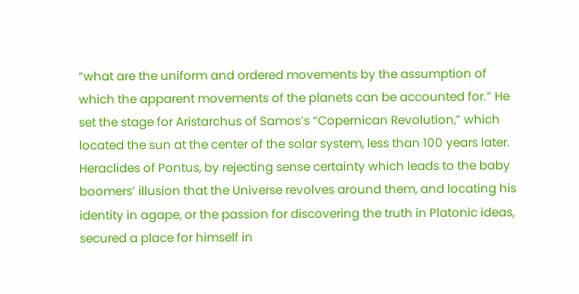“what are the uniform and ordered movements by the assumption of which the apparent movements of the planets can be accounted for.” He set the stage for Aristarchus of Samos’s “Copernican Revolution,” which located the sun at the center of the solar system, less than 100 years later. Heraclides of Pontus, by rejecting sense certainty which leads to the baby boomers’ illusion that the Universe revolves around them, and locating his identity in agape, or the passion for discovering the truth in Platonic ideas, secured a place for himself in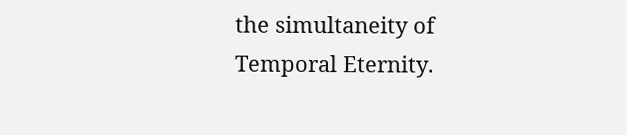the simultaneity of Temporal Eternity.